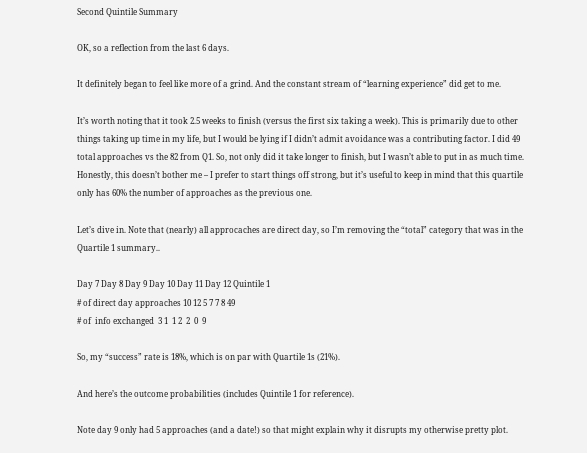Second Quintile Summary

OK, so a reflection from the last 6 days.

It definitely began to feel like more of a grind. And the constant stream of “learning experience” did get to me.

It’s worth noting that it took 2.5 weeks to finish (versus the first six taking a week). This is primarily due to other things taking up time in my life, but I would be lying if I didn’t admit avoidance was a contributing factor. I did 49 total approaches vs the 82 from Q1. So, not only did it take longer to finish, but I wasn’t able to put in as much time. Honestly, this doesn’t bother me – I prefer to start things off strong, but it’s useful to keep in mind that this quartile only has 60% the number of approaches as the previous one.

Let’s dive in. Note that (nearly) all approcaches are direct day, so I’m removing the “total” category that was in the Quartile 1 summary..

Day 7 Day 8 Day 9 Day 10 Day 11 Day 12 Quintile 1
# of direct day approaches 10 12 5 7 7 8 49
# of  info exchanged  3 1  1 2  2  0  9

So, my “success” rate is 18%, which is on par with Quartile 1s (21%).

And here’s the outcome probabilities (includes Quintile 1 for reference).

Note day 9 only had 5 approaches (and a date!) so that might explain why it disrupts my otherwise pretty plot.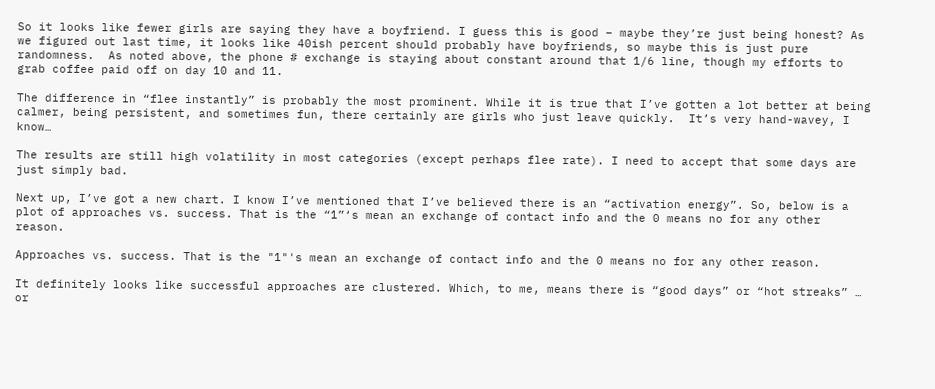So it looks like fewer girls are saying they have a boyfriend. I guess this is good – maybe they’re just being honest? As we figured out last time, it looks like 40ish percent should probably have boyfriends, so maybe this is just pure randomness.  As noted above, the phone # exchange is staying about constant around that 1/6 line, though my efforts to grab coffee paid off on day 10 and 11.

The difference in “flee instantly” is probably the most prominent. While it is true that I’ve gotten a lot better at being calmer, being persistent, and sometimes fun, there certainly are girls who just leave quickly.  It’s very hand-wavey, I know…

The results are still high volatility in most categories (except perhaps flee rate). I need to accept that some days are just simply bad.

Next up, I’ve got a new chart. I know I’ve mentioned that I’ve believed there is an “activation energy”. So, below is a plot of approaches vs. success. That is the “1”‘s mean an exchange of contact info and the 0 means no for any other reason.

Approaches vs. success. That is the "1"'s mean an exchange of contact info and the 0 means no for any other reason.

It definitely looks like successful approaches are clustered. Which, to me, means there is “good days” or “hot streaks” … or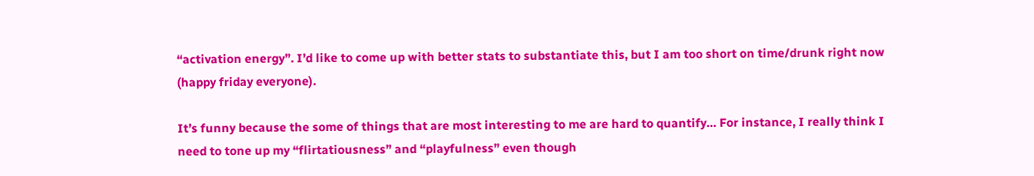“activation energy”. I’d like to come up with better stats to substantiate this, but I am too short on time/drunk right now (happy friday everyone).

It’s funny because the some of things that are most interesting to me are hard to quantify… For instance, I really think I need to tone up my “flirtatiousness” and “playfulness” even though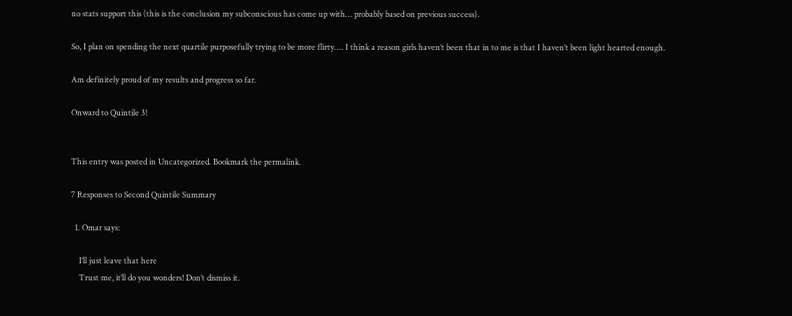no stats support this (this is the conclusion my subconscious has come up with… probably based on previous success).

So, I plan on spending the next quartile purposefully trying to be more flirty…. I think a reason girls haven’t been that in to me is that I haven’t been light hearted enough.

Am definitely proud of my results and progress so far.

Onward to Quintile 3!


This entry was posted in Uncategorized. Bookmark the permalink.

7 Responses to Second Quintile Summary

  1. Omar says:

    I’ll just leave that here
    Trust me, it’ll do you wonders! Don’t dismiss it.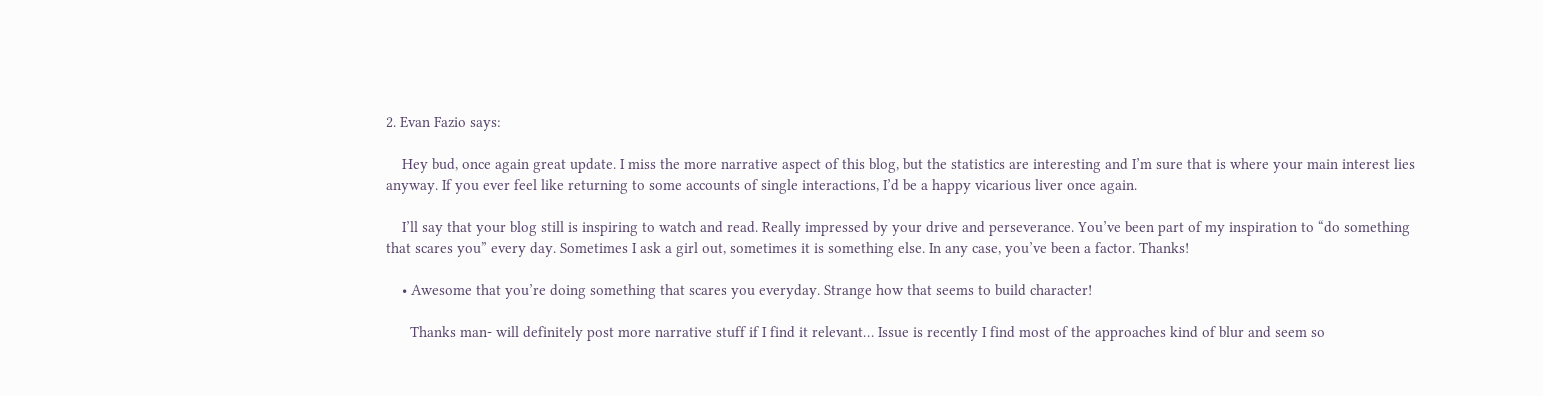2. Evan Fazio says:

    Hey bud, once again great update. I miss the more narrative aspect of this blog, but the statistics are interesting and I’m sure that is where your main interest lies anyway. If you ever feel like returning to some accounts of single interactions, I’d be a happy vicarious liver once again.

    I’ll say that your blog still is inspiring to watch and read. Really impressed by your drive and perseverance. You’ve been part of my inspiration to “do something that scares you” every day. Sometimes I ask a girl out, sometimes it is something else. In any case, you’ve been a factor. Thanks!

    • Awesome that you’re doing something that scares you everyday. Strange how that seems to build character!

      Thanks man- will definitely post more narrative stuff if I find it relevant… Issue is recently I find most of the approaches kind of blur and seem so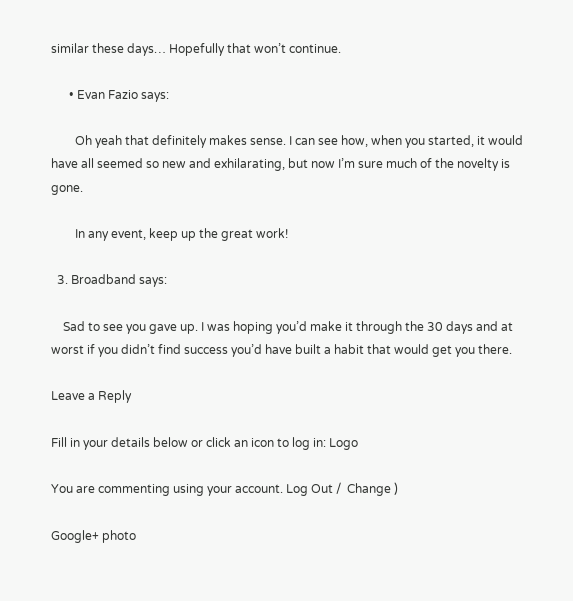similar these days… Hopefully that won’t continue.

      • Evan Fazio says:

        Oh yeah that definitely makes sense. I can see how, when you started, it would have all seemed so new and exhilarating, but now I’m sure much of the novelty is gone.

        In any event, keep up the great work!

  3. Broadband says:

    Sad to see you gave up. I was hoping you’d make it through the 30 days and at worst if you didn’t find success you’d have built a habit that would get you there.

Leave a Reply

Fill in your details below or click an icon to log in: Logo

You are commenting using your account. Log Out /  Change )

Google+ photo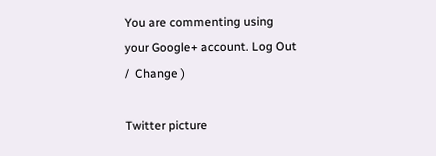You are commenting using your Google+ account. Log Out /  Change )

Twitter picture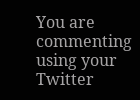You are commenting using your Twitter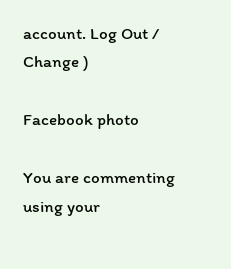account. Log Out /  Change )

Facebook photo

You are commenting using your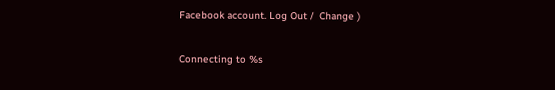Facebook account. Log Out /  Change )

Connecting to %s